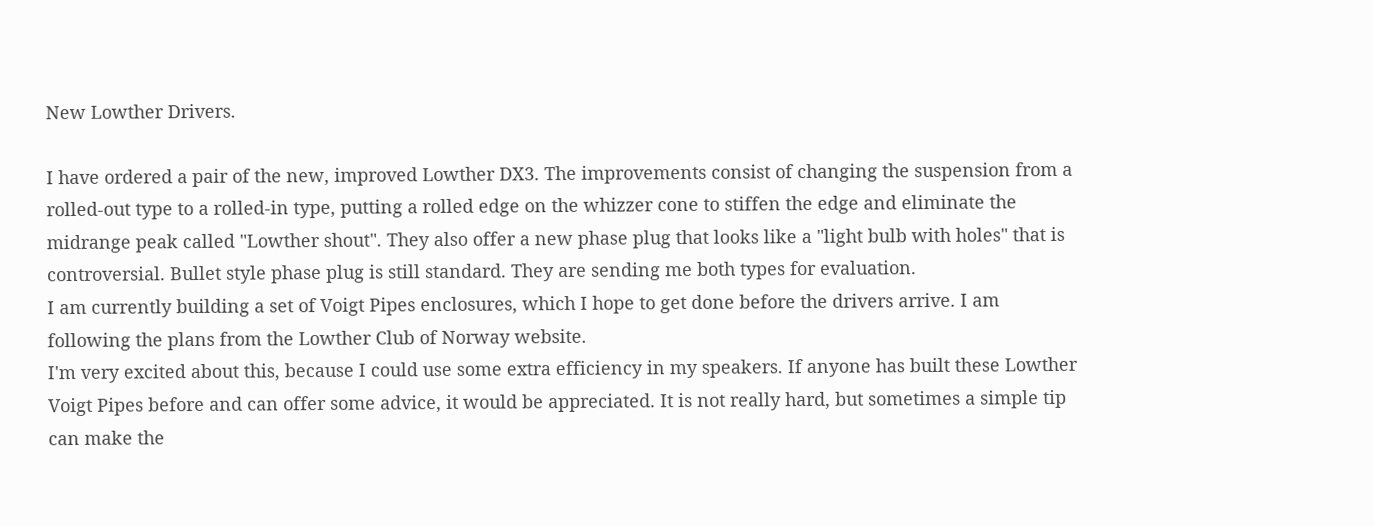New Lowther Drivers.

I have ordered a pair of the new, improved Lowther DX3. The improvements consist of changing the suspension from a rolled-out type to a rolled-in type, putting a rolled edge on the whizzer cone to stiffen the edge and eliminate the midrange peak called "Lowther shout". They also offer a new phase plug that looks like a "light bulb with holes" that is controversial. Bullet style phase plug is still standard. They are sending me both types for evaluation.
I am currently building a set of Voigt Pipes enclosures, which I hope to get done before the drivers arrive. I am following the plans from the Lowther Club of Norway website.
I'm very excited about this, because I could use some extra efficiency in my speakers. If anyone has built these Lowther Voigt Pipes before and can offer some advice, it would be appreciated. It is not really hard, but sometimes a simple tip can make the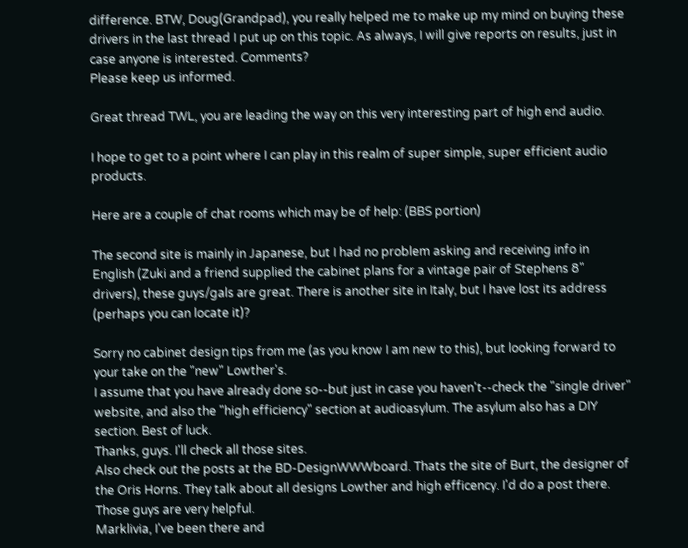difference. BTW, Doug(Grandpad), you really helped me to make up my mind on buying these drivers in the last thread I put up on this topic. As always, I will give reports on results, just in case anyone is interested. Comments?
Please keep us informed.

Great thread TWL, you are leading the way on this very interesting part of high end audio.

I hope to get to a point where I can play in this realm of super simple, super efficient audio products.

Here are a couple of chat rooms which may be of help: (BBS portion)

The second site is mainly in Japanese, but I had no problem asking and receiving info in English (Zuki and a friend supplied the cabinet plans for a vintage pair of Stephens 8" drivers), these guys/gals are great. There is another site in Italy, but I have lost its address (perhaps you can locate it)?

Sorry no cabinet design tips from me (as you know I am new to this), but looking forward to your take on the "new" Lowther's.
I assume that you have already done so--but just in case you haven't--check the "single driver" website, and also the "high efficiency" section at audioasylum. The asylum also has a DIY section. Best of luck.
Thanks, guys. I'll check all those sites.
Also check out the posts at the BD-DesignWWWboard. Thats the site of Burt, the designer of the Oris Horns. They talk about all designs Lowther and high efficency. I'd do a post there. Those guys are very helpful.
Marklivia, I've been there and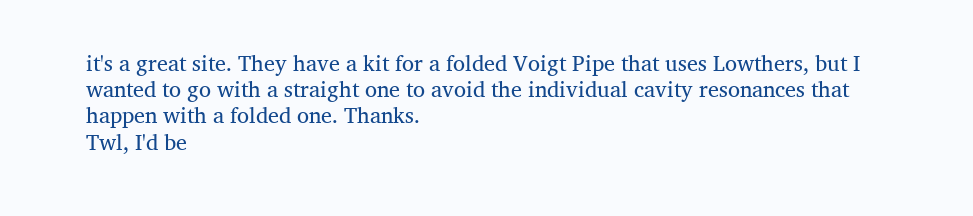it's a great site. They have a kit for a folded Voigt Pipe that uses Lowthers, but I wanted to go with a straight one to avoid the individual cavity resonances that happen with a folded one. Thanks.
Twl, I'd be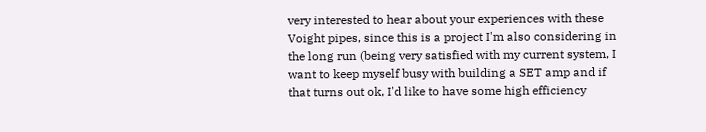very interested to hear about your experiences with these Voight pipes, since this is a project I'm also considering in the long run (being very satisfied with my current system, I want to keep myself busy with building a SET amp and if that turns out ok, I'd like to have some high efficiency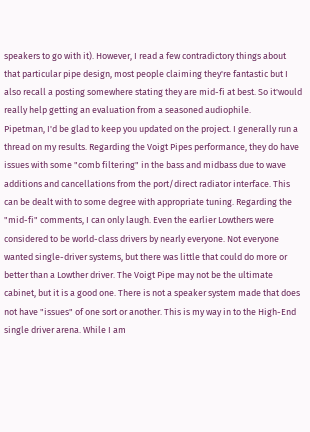speakers to go with it). However, I read a few contradictory things about that particular pipe design, most people claiming they're fantastic but I also recall a posting somewhere stating they are mid-fi at best. So it'would really help getting an evaluation from a seasoned audiophile.
Pipetman, I'd be glad to keep you updated on the project. I generally run a thread on my results. Regarding the Voigt Pipes performance, they do have issues with some "comb filtering" in the bass and midbass due to wave additions and cancellations from the port/direct radiator interface. This can be dealt with to some degree with appropriate tuning. Regarding the "mid-fi" comments, I can only laugh. Even the earlier Lowthers were considered to be world-class drivers by nearly everyone. Not everyone wanted single-driver systems, but there was little that could do more or better than a Lowther driver. The Voigt Pipe may not be the ultimate cabinet, but it is a good one. There is not a speaker system made that does not have "issues" of one sort or another. This is my way in to the High-End single driver arena. While I am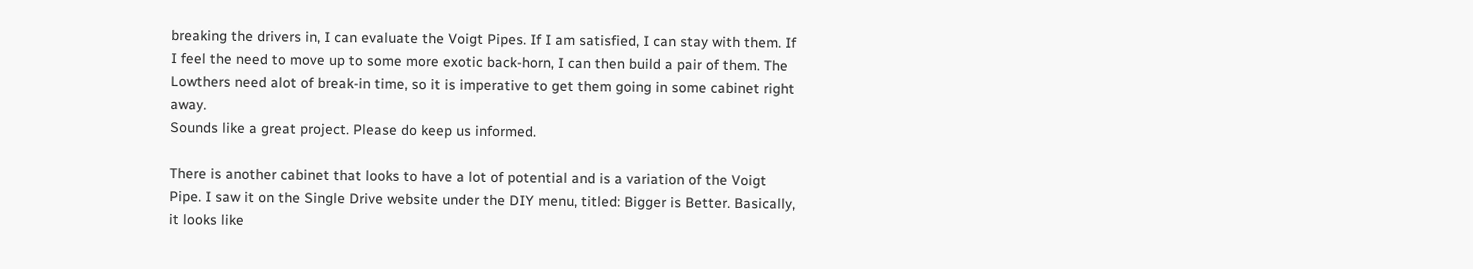breaking the drivers in, I can evaluate the Voigt Pipes. If I am satisfied, I can stay with them. If I feel the need to move up to some more exotic back-horn, I can then build a pair of them. The Lowthers need alot of break-in time, so it is imperative to get them going in some cabinet right away.
Sounds like a great project. Please do keep us informed.

There is another cabinet that looks to have a lot of potential and is a variation of the Voigt Pipe. I saw it on the Single Drive website under the DIY menu, titled: Bigger is Better. Basically, it looks like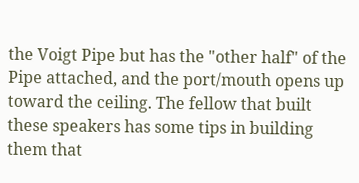the Voigt Pipe but has the "other half" of the Pipe attached, and the port/mouth opens up toward the ceiling. The fellow that built these speakers has some tips in building them that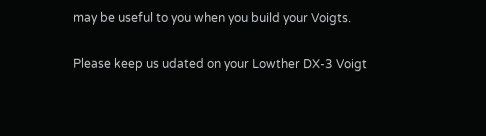may be useful to you when you build your Voigts.

Please keep us udated on your Lowther DX-3 Voigt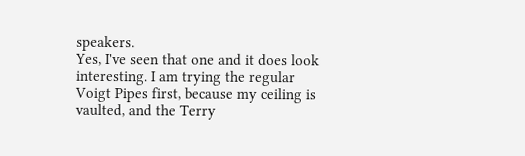speakers.
Yes, I've seen that one and it does look interesting. I am trying the regular Voigt Pipes first, because my ceiling is vaulted, and the Terry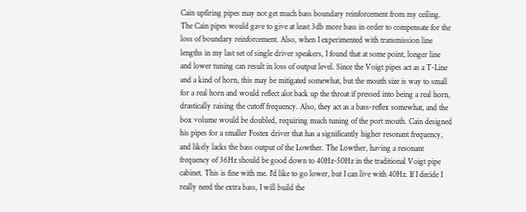Cain upfiring pipes may not get much bass boundary reinforcement from my ceiling. The Cain pipes would gave to give at least 3db more bass in order to compensate for the loss of boundary reinforcement. Also, when I experimented with transmission line lengths in my last set of single driver speakers, I found that at some point, longer line and lower tuning can result in loss of output level. Since the Voigt pipes act as a T-Line and a kind of horn, this may be mitigated somewhat, but the mouth size is way to small for a real horn and would reflect alot back up the throat if pressed into being a real horn, drastically raising the cutoff frequency. Also, they act as a bass-reflex somewhat, and the box volume would be doubled, requiring much tuning of the port mouth. Cain designed his pipes for a smaller Fostex driver that has a significantly higher resonant frequency, and likely lacks the bass output of the Lowther. The Lowther, having a resonant frequency of 36Hz should be good down to 40Hz-50Hz in the traditional Voigt pipe cabinet. This is fine with me. I'd like to go lower, but I can live with 40Hz. If I decide I really need the extra bass, I will build the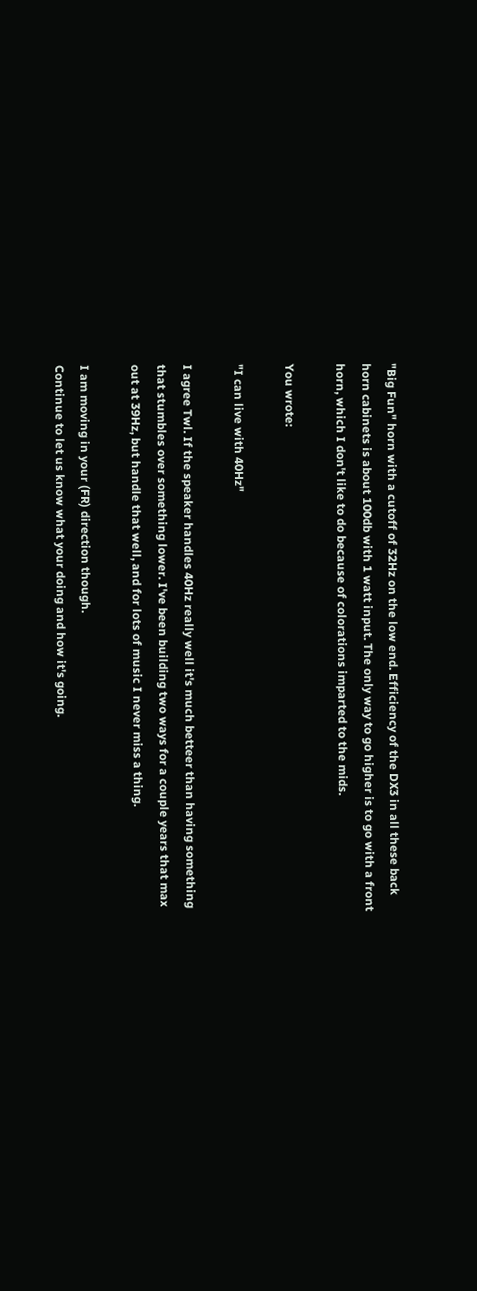"Big Fun" horn with a cutoff of 32Hz on the low end. Efficiency of the DX3 in all these back horn cabinets is about 100db with 1 watt input. The only way to go higher is to go with a front horn, which I don't like to do because of colorations imparted to the mids.

You wrote:

"I can live with 40Hz"

I agree Twl. If the speaker handles 40Hz really well it's much betteer than having something that stumbles over something lower. I've been building two ways for a couple years that max out at 39Hz, but handle that well, and for lots of music I never miss a thing.

I am moving in your (FR) direction though.
Continue to let us know what your doing and how it's going.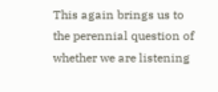This again brings us to the perennial question of whether we are listening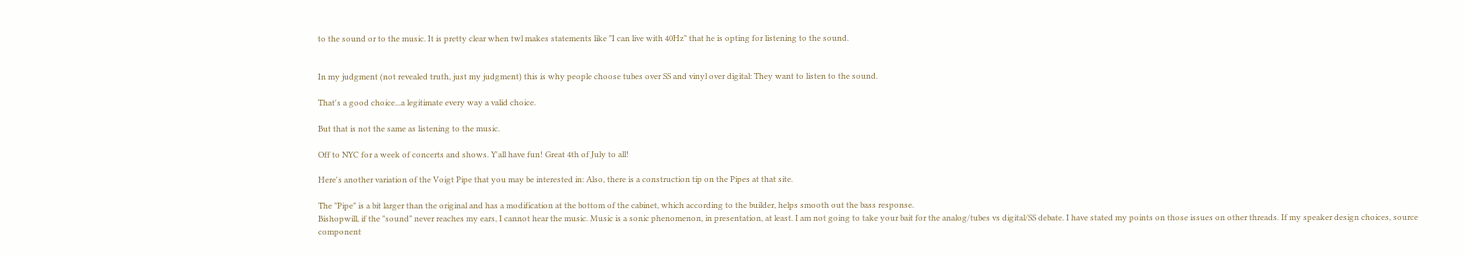to the sound or to the music. It is pretty clear when twl makes statements like "I can live with 40Hz" that he is opting for listening to the sound.


In my judgment (not revealed truth, just my judgment) this is why people choose tubes over SS and vinyl over digital: They want to listen to the sound.

That's a good choice...a legitimate every way a valid choice.

But that is not the same as listening to the music.

Off to NYC for a week of concerts and shows. Y'all have fun! Great 4th of July to all!

Here's another variation of the Voigt Pipe that you may be interested in: Also, there is a construction tip on the Pipes at that site.

The "Pipe" is a bit larger than the original and has a modification at the bottom of the cabinet, which according to the builder, helps smooth out the bass response.
Bishopwill, if the "sound" never reaches my ears, I cannot hear the music. Music is a sonic phenomenon, in presentation, at least. I am not going to take your bait for the analog/tubes vs digital/SS debate. I have stated my points on those issues on other threads. If my speaker design choices, source component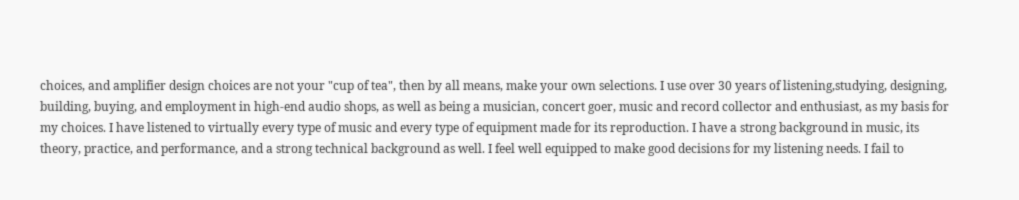choices, and amplifier design choices are not your "cup of tea", then by all means, make your own selections. I use over 30 years of listening,studying, designing, building, buying, and employment in high-end audio shops, as well as being a musician, concert goer, music and record collector and enthusiast, as my basis for my choices. I have listened to virtually every type of music and every type of equipment made for its reproduction. I have a strong background in music, its theory, practice, and performance, and a strong technical background as well. I feel well equipped to make good decisions for my listening needs. I fail to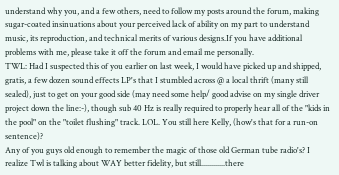understand why you, and a few others, need to follow my posts around the forum, making sugar-coated insinuations about your perceived lack of ability on my part to understand music, its reproduction, and technical merits of various designs.If you have additional problems with me, please take it off the forum and email me personally.
TWL: Had I suspected this of you earlier on last week, I would have picked up and shipped, gratis, a few dozen sound effects LP's that I stumbled across @ a local thrift (many still sealed), just to get on your good side (may need some help/ good advise on my single driver project down the line:-), though sub 40 Hz is really required to properly hear all of the "kids in the pool" on the "toilet flushing" track. LOL. You still here Kelly, (how's that for a run-on sentence)?
Any of you guys old enough to remember the magic of those old German tube radio's? I realize Twl is talking about WAY better fidelity, but still............there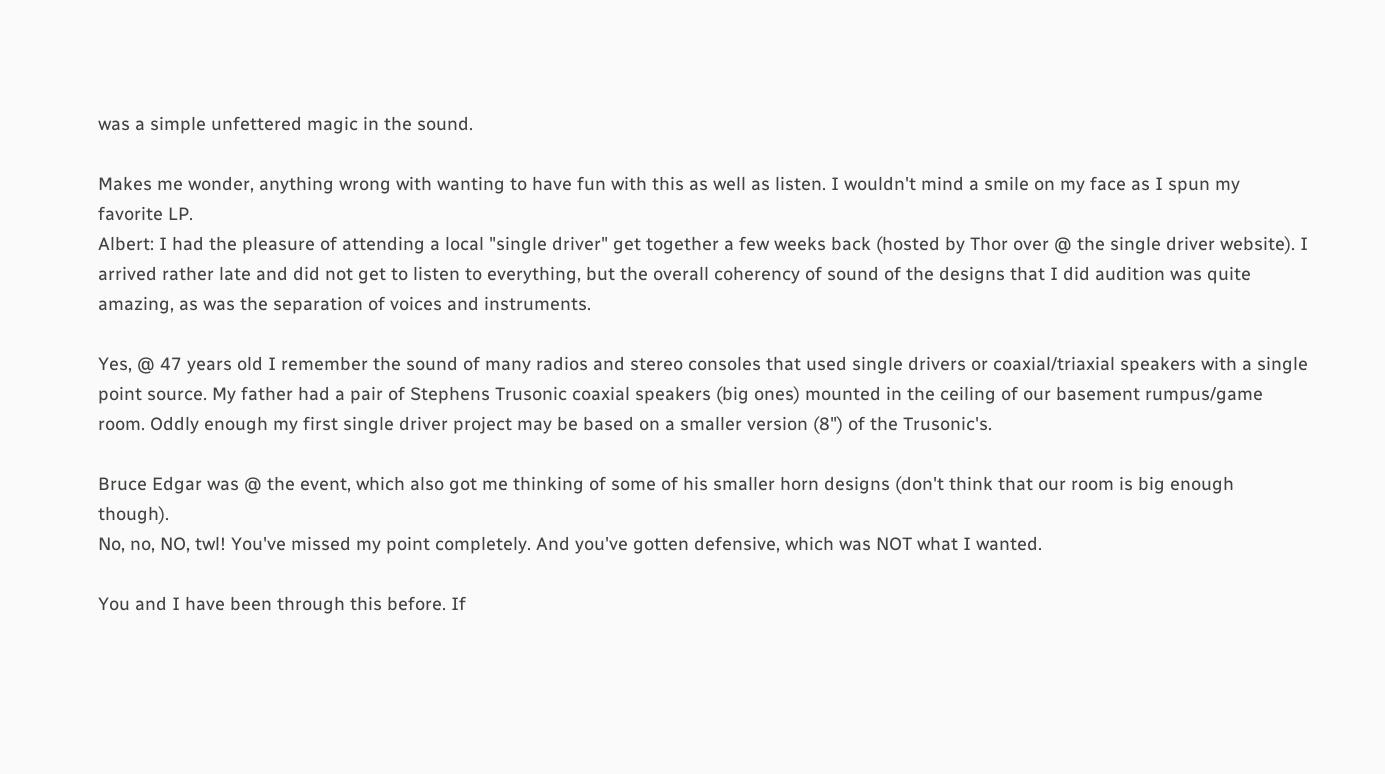was a simple unfettered magic in the sound.

Makes me wonder, anything wrong with wanting to have fun with this as well as listen. I wouldn't mind a smile on my face as I spun my favorite LP.
Albert: I had the pleasure of attending a local "single driver" get together a few weeks back (hosted by Thor over @ the single driver website). I arrived rather late and did not get to listen to everything, but the overall coherency of sound of the designs that I did audition was quite amazing, as was the separation of voices and instruments.

Yes, @ 47 years old I remember the sound of many radios and stereo consoles that used single drivers or coaxial/triaxial speakers with a single point source. My father had a pair of Stephens Trusonic coaxial speakers (big ones) mounted in the ceiling of our basement rumpus/game room. Oddly enough my first single driver project may be based on a smaller version (8") of the Trusonic's.

Bruce Edgar was @ the event, which also got me thinking of some of his smaller horn designs (don't think that our room is big enough though).
No, no, NO, twl! You've missed my point completely. And you've gotten defensive, which was NOT what I wanted.

You and I have been through this before. If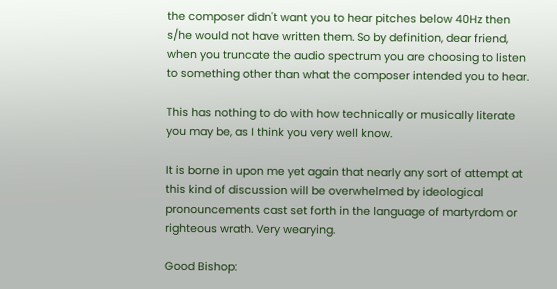the composer didn't want you to hear pitches below 40Hz then s/he would not have written them. So by definition, dear friend, when you truncate the audio spectrum you are choosing to listen to something other than what the composer intended you to hear.

This has nothing to do with how technically or musically literate you may be, as I think you very well know.

It is borne in upon me yet again that nearly any sort of attempt at this kind of discussion will be overwhelmed by ideological pronouncements cast set forth in the language of martyrdom or righteous wrath. Very wearying.

Good Bishop: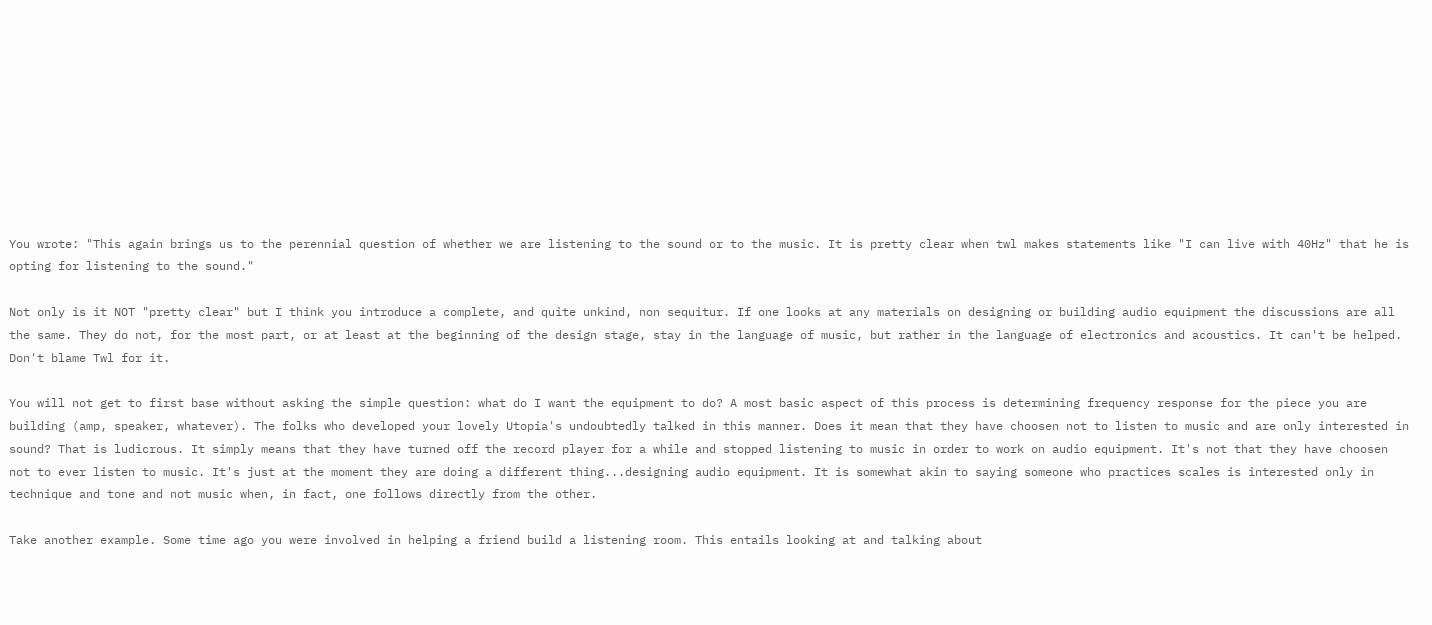You wrote: "This again brings us to the perennial question of whether we are listening to the sound or to the music. It is pretty clear when twl makes statements like "I can live with 40Hz" that he is opting for listening to the sound."

Not only is it NOT "pretty clear" but I think you introduce a complete, and quite unkind, non sequitur. If one looks at any materials on designing or building audio equipment the discussions are all the same. They do not, for the most part, or at least at the beginning of the design stage, stay in the language of music, but rather in the language of electronics and acoustics. It can't be helped. Don't blame Twl for it.

You will not get to first base without asking the simple question: what do I want the equipment to do? A most basic aspect of this process is determining frequency response for the piece you are building (amp, speaker, whatever). The folks who developed your lovely Utopia's undoubtedly talked in this manner. Does it mean that they have choosen not to listen to music and are only interested in sound? That is ludicrous. It simply means that they have turned off the record player for a while and stopped listening to music in order to work on audio equipment. It's not that they have choosen not to ever listen to music. It's just at the moment they are doing a different thing...designing audio equipment. It is somewhat akin to saying someone who practices scales is interested only in technique and tone and not music when, in fact, one follows directly from the other.

Take another example. Some time ago you were involved in helping a friend build a listening room. This entails looking at and talking about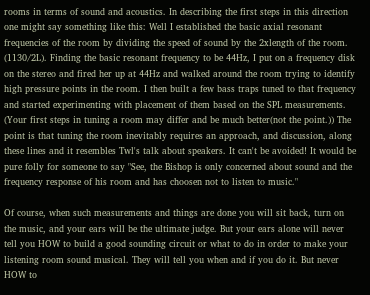rooms in terms of sound and acoustics. In describing the first steps in this direction one might say something like this: Well I established the basic axial resonant frequencies of the room by dividing the speed of sound by the 2xlength of the room. (1130/2L). Finding the basic resonant frequency to be 44Hz, I put on a frequency disk on the stereo and fired her up at 44Hz and walked around the room trying to identify high pressure points in the room. I then built a few bass traps tuned to that frequency and started experimenting with placement of them based on the SPL measurements. (Your first steps in tuning a room may differ and be much better(not the point.)) The point is that tuning the room inevitably requires an approach, and discussion, along these lines and it resembles Twl's talk about speakers. It can't be avoided! It would be pure folly for someone to say "See, the Bishop is only concerned about sound and the frequency response of his room and has choosen not to listen to music."

Of course, when such measurements and things are done you will sit back, turn on the music, and your ears will be the ultimate judge. But your ears alone will never tell you HOW to build a good sounding circuit or what to do in order to make your listening room sound musical. They will tell you when and if you do it. But never HOW to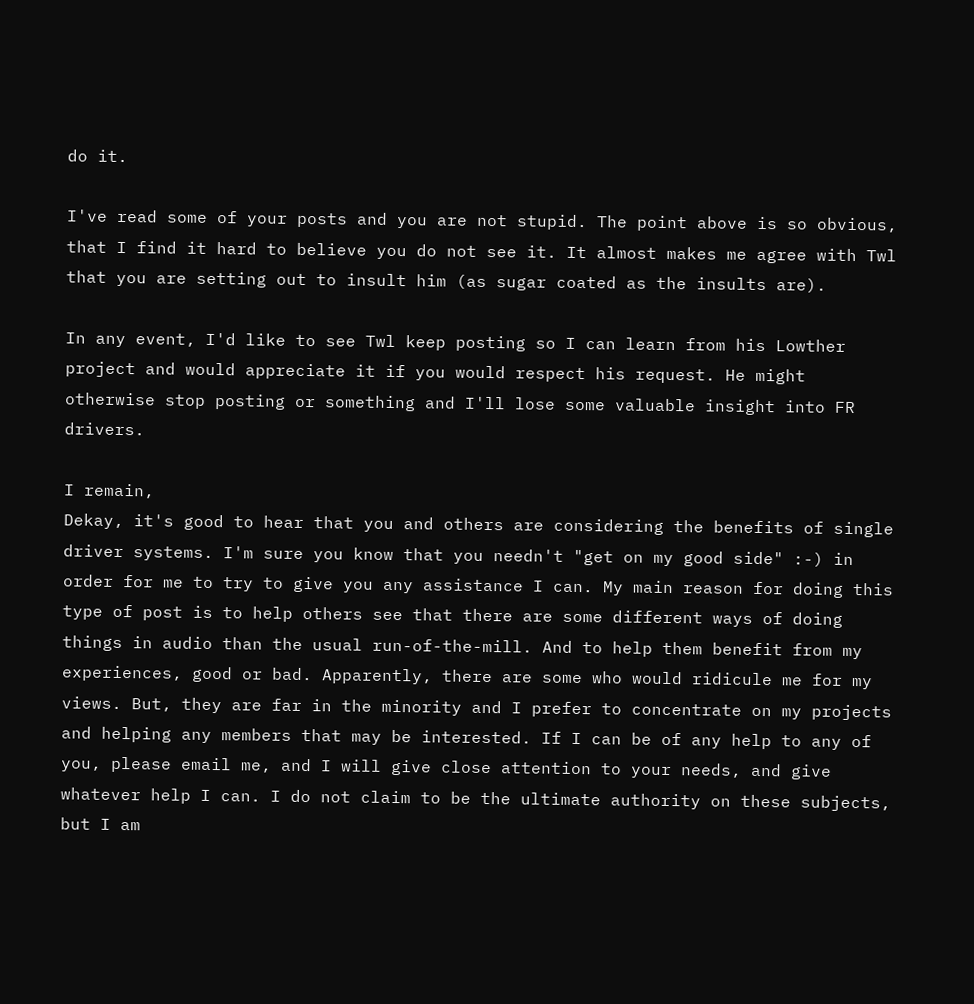do it.

I've read some of your posts and you are not stupid. The point above is so obvious, that I find it hard to believe you do not see it. It almost makes me agree with Twl that you are setting out to insult him (as sugar coated as the insults are).

In any event, I'd like to see Twl keep posting so I can learn from his Lowther project and would appreciate it if you would respect his request. He might otherwise stop posting or something and I'll lose some valuable insight into FR drivers.

I remain,
Dekay, it's good to hear that you and others are considering the benefits of single driver systems. I'm sure you know that you needn't "get on my good side" :-) in order for me to try to give you any assistance I can. My main reason for doing this type of post is to help others see that there are some different ways of doing things in audio than the usual run-of-the-mill. And to help them benefit from my experiences, good or bad. Apparently, there are some who would ridicule me for my views. But, they are far in the minority and I prefer to concentrate on my projects and helping any members that may be interested. If I can be of any help to any of you, please email me, and I will give close attention to your needs, and give whatever help I can. I do not claim to be the ultimate authority on these subjects, but I am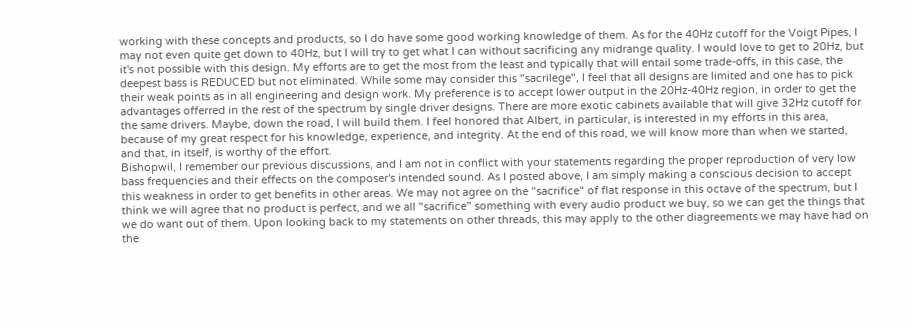working with these concepts and products, so I do have some good working knowledge of them. As for the 40Hz cutoff for the Voigt Pipes, I may not even quite get down to 40Hz, but I will try to get what I can without sacrificing any midrange quality. I would love to get to 20Hz, but it's not possible with this design. My efforts are to get the most from the least and typically that will entail some trade-offs, in this case, the deepest bass is REDUCED but not eliminated. While some may consider this "sacrilege", I feel that all designs are limited and one has to pick their weak points as in all engineering and design work. My preference is to accept lower output in the 20Hz-40Hz region, in order to get the advantages offerred in the rest of the spectrum by single driver designs. There are more exotic cabinets available that will give 32Hz cutoff for the same drivers. Maybe, down the road, I will build them. I feel honored that Albert, in particular, is interested in my efforts in this area, because of my great respect for his knowledge, experience, and integrity. At the end of this road, we will know more than when we started, and that, in itself, is worthy of the effort.
Bishopwil, I remember our previous discussions, and I am not in conflict with your statements regarding the proper reproduction of very low bass frequencies and their effects on the composer's intended sound. As I posted above, I am simply making a conscious decision to accept this weakness in order to get benefits in other areas. We may not agree on the "sacrifice" of flat response in this octave of the spectrum, but I think we will agree that no product is perfect, and we all "sacrifice" something with every audio product we buy, so we can get the things that we do want out of them. Upon looking back to my statements on other threads, this may apply to the other diagreements we may have had on the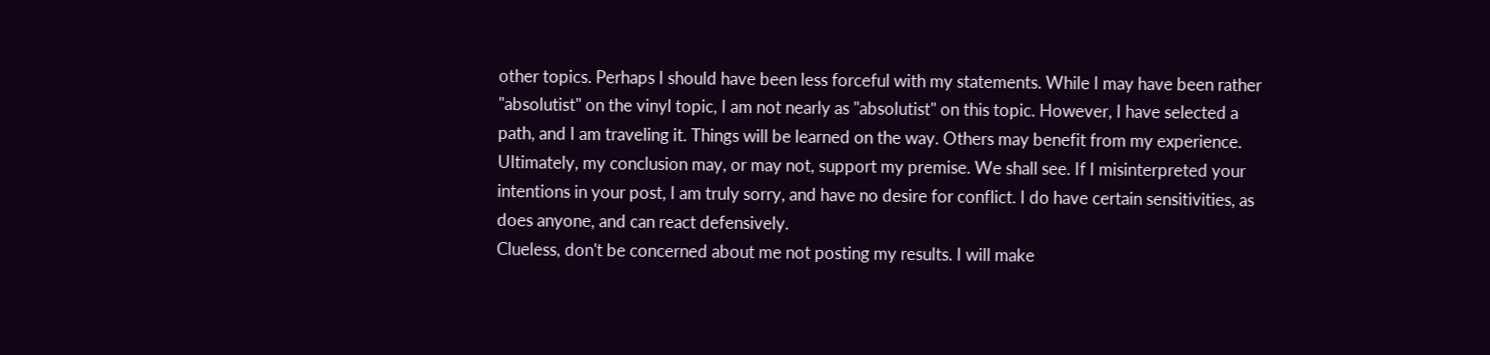other topics. Perhaps I should have been less forceful with my statements. While I may have been rather "absolutist" on the vinyl topic, I am not nearly as "absolutist" on this topic. However, I have selected a path, and I am traveling it. Things will be learned on the way. Others may benefit from my experience. Ultimately, my conclusion may, or may not, support my premise. We shall see. If I misinterpreted your intentions in your post, I am truly sorry, and have no desire for conflict. I do have certain sensitivities, as does anyone, and can react defensively.
Clueless, don't be concerned about me not posting my results. I will make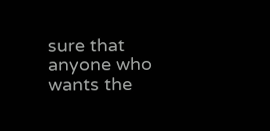sure that anyone who wants the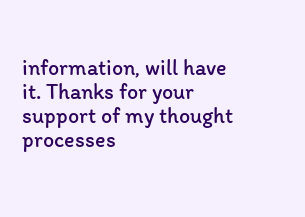information, will have it. Thanks for your support of my thought processes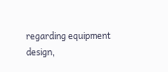regarding equipment design,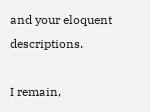and your eloquent descriptions.

I remain,